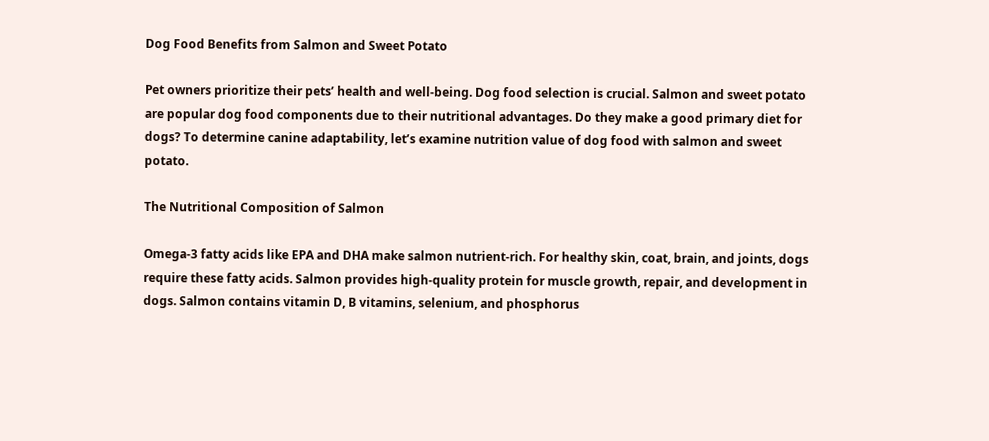Dog Food Benefits from Salmon and Sweet Potato

Pet owners prioritize their pets’ health and well-being. Dog food selection is crucial. Salmon and sweet potato are popular dog food components due to their nutritional advantages. Do they make a good primary diet for dogs? To determine canine adaptability, let’s examine nutrition value of dog food with salmon and sweet potato.

The Nutritional Composition of Salmon

Omega-3 fatty acids like EPA and DHA make salmon nutrient-rich. For healthy skin, coat, brain, and joints, dogs require these fatty acids. Salmon provides high-quality protein for muscle growth, repair, and development in dogs. Salmon contains vitamin D, B vitamins, selenium, and phosphorus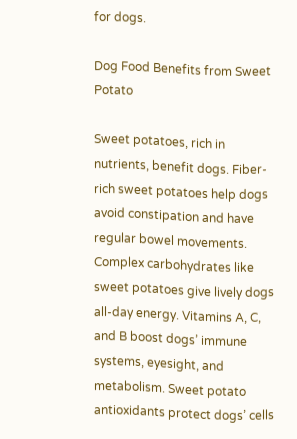for dogs.

Dog Food Benefits from Sweet Potato

Sweet potatoes, rich in nutrients, benefit dogs. Fiber-rich sweet potatoes help dogs avoid constipation and have regular bowel movements. Complex carbohydrates like sweet potatoes give lively dogs all-day energy. Vitamins A, C, and B boost dogs’ immune systems, eyesight, and metabolism. Sweet potato antioxidants protect dogs’ cells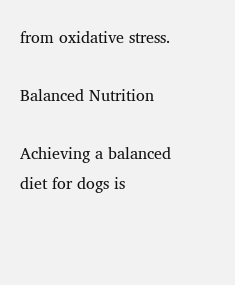from oxidative stress.

Balanced Nutrition

Achieving a balanced diet for dogs is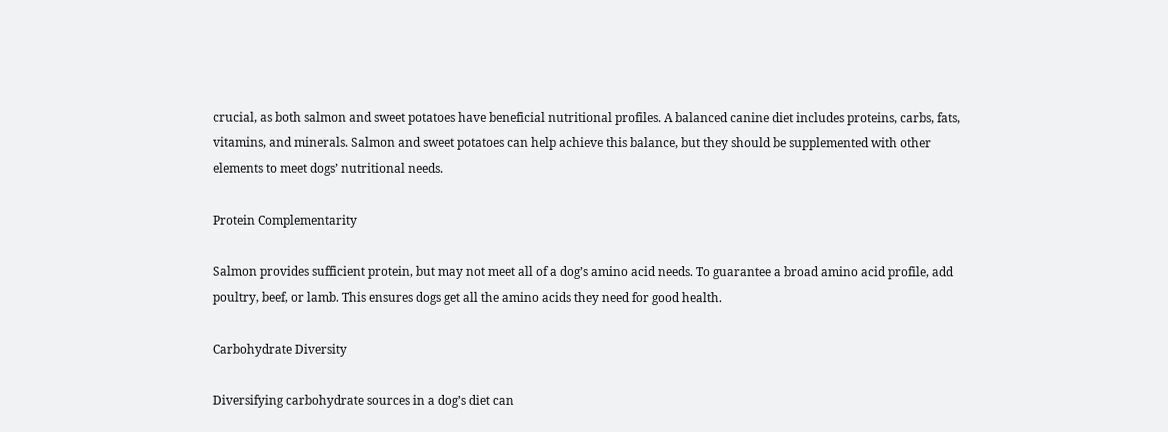crucial, as both salmon and sweet potatoes have beneficial nutritional profiles. A balanced canine diet includes proteins, carbs, fats, vitamins, and minerals. Salmon and sweet potatoes can help achieve this balance, but they should be supplemented with other elements to meet dogs’ nutritional needs.

Protein Complementarity

Salmon provides sufficient protein, but may not meet all of a dog’s amino acid needs. To guarantee a broad amino acid profile, add poultry, beef, or lamb. This ensures dogs get all the amino acids they need for good health.

Carbohydrate Diversity

Diversifying carbohydrate sources in a dog’s diet can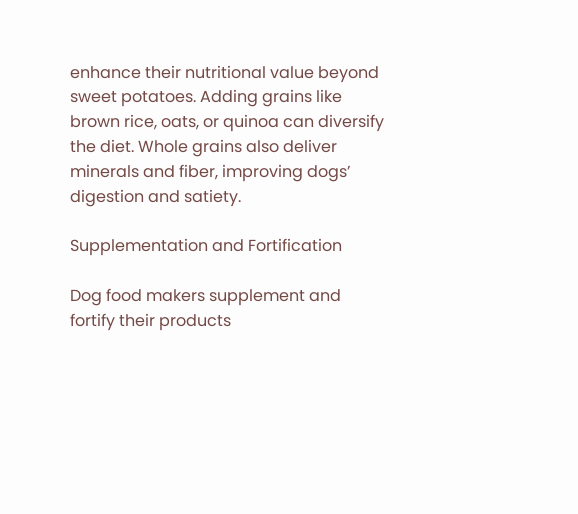enhance their nutritional value beyond sweet potatoes. Adding grains like brown rice, oats, or quinoa can diversify the diet. Whole grains also deliver minerals and fiber, improving dogs’ digestion and satiety.

Supplementation and Fortification

Dog food makers supplement and fortify their products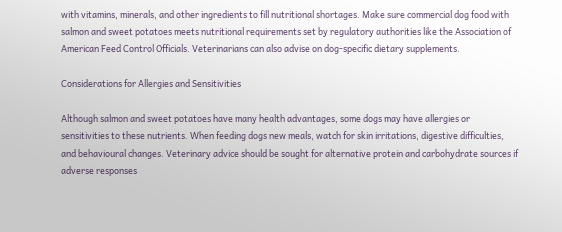with vitamins, minerals, and other ingredients to fill nutritional shortages. Make sure commercial dog food with salmon and sweet potatoes meets nutritional requirements set by regulatory authorities like the Association of American Feed Control Officials. Veterinarians can also advise on dog-specific dietary supplements.

Considerations for Allergies and Sensitivities

Although salmon and sweet potatoes have many health advantages, some dogs may have allergies or sensitivities to these nutrients. When feeding dogs new meals, watch for skin irritations, digestive difficulties, and behavioural changes. Veterinary advice should be sought for alternative protein and carbohydrate sources if adverse responses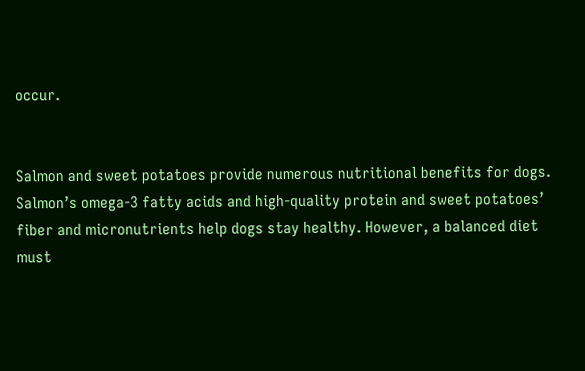occur.


Salmon and sweet potatoes provide numerous nutritional benefits for dogs. Salmon’s omega-3 fatty acids and high-quality protein and sweet potatoes’ fiber and micronutrients help dogs stay healthy. However, a balanced diet must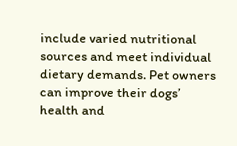include varied nutritional sources and meet individual dietary demands. Pet owners can improve their dogs’ health and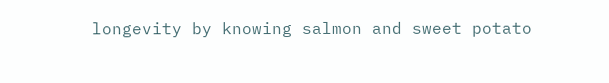longevity by knowing salmon and sweet potato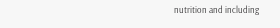nutrition and including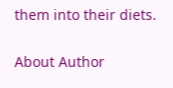them into their diets.

About Author